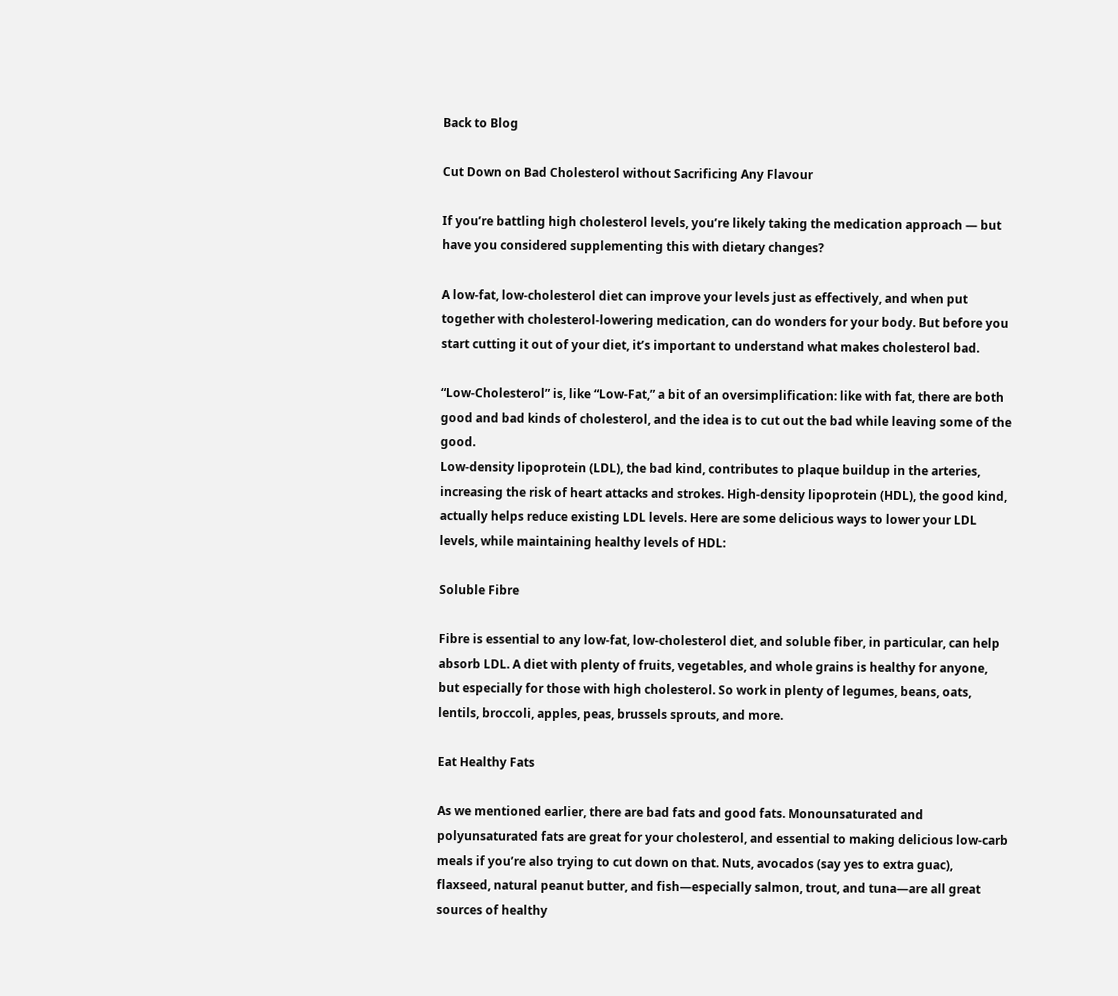Back to Blog

Cut Down on Bad Cholesterol without Sacrificing Any Flavour

If you’re battling high cholesterol levels, you’re likely taking the medication approach — but have you considered supplementing this with dietary changes?

A low-fat, low-cholesterol diet can improve your levels just as effectively, and when put together with cholesterol-lowering medication, can do wonders for your body. But before you start cutting it out of your diet, it’s important to understand what makes cholesterol bad.

“Low-Cholesterol” is, like “Low-Fat,” a bit of an oversimplification: like with fat, there are both good and bad kinds of cholesterol, and the idea is to cut out the bad while leaving some of the good.
Low-density lipoprotein (LDL), the bad kind, contributes to plaque buildup in the arteries, increasing the risk of heart attacks and strokes. High-density lipoprotein (HDL), the good kind, actually helps reduce existing LDL levels. Here are some delicious ways to lower your LDL levels, while maintaining healthy levels of HDL:

Soluble Fibre

Fibre is essential to any low-fat, low-cholesterol diet, and soluble fiber, in particular, can help absorb LDL. A diet with plenty of fruits, vegetables, and whole grains is healthy for anyone,
but especially for those with high cholesterol. So work in plenty of legumes, beans, oats, lentils, broccoli, apples, peas, brussels sprouts, and more.

Eat Healthy Fats

As we mentioned earlier, there are bad fats and good fats. Monounsaturated and polyunsaturated fats are great for your cholesterol, and essential to making delicious low-carb meals if you’re also trying to cut down on that. Nuts, avocados (say yes to extra guac), flaxseed, natural peanut butter, and fish—especially salmon, trout, and tuna—are all great sources of healthy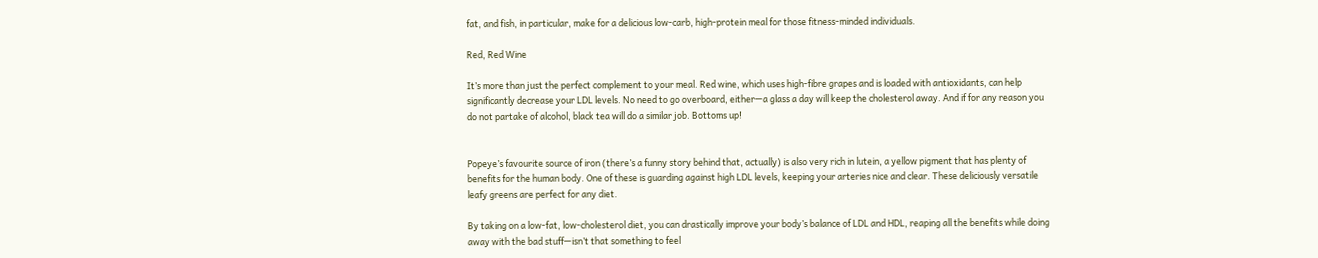fat, and fish, in particular, make for a delicious low-carb, high-protein meal for those fitness-minded individuals.

Red, Red Wine

It’s more than just the perfect complement to your meal. Red wine, which uses high-fibre grapes and is loaded with antioxidants, can help significantly decrease your LDL levels. No need to go overboard, either—a glass a day will keep the cholesterol away. And if for any reason you do not partake of alcohol, black tea will do a similar job. Bottoms up!


Popeye’s favourite source of iron (there’s a funny story behind that, actually) is also very rich in lutein, a yellow pigment that has plenty of benefits for the human body. One of these is guarding against high LDL levels, keeping your arteries nice and clear. These deliciously versatile leafy greens are perfect for any diet.

By taking on a low-fat, low-cholesterol diet, you can drastically improve your body’s balance of LDL and HDL, reaping all the benefits while doing away with the bad stuff—isn’t that something to feel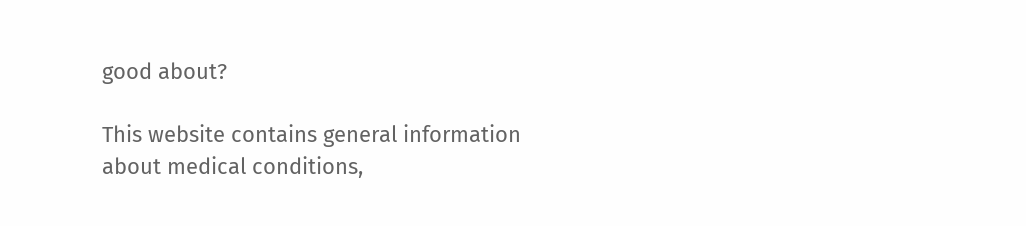good about?

This website contains general information about medical conditions,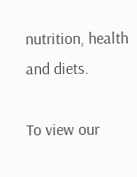nutrition, health and diets.

To view our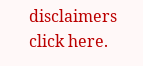disclaimers click here.